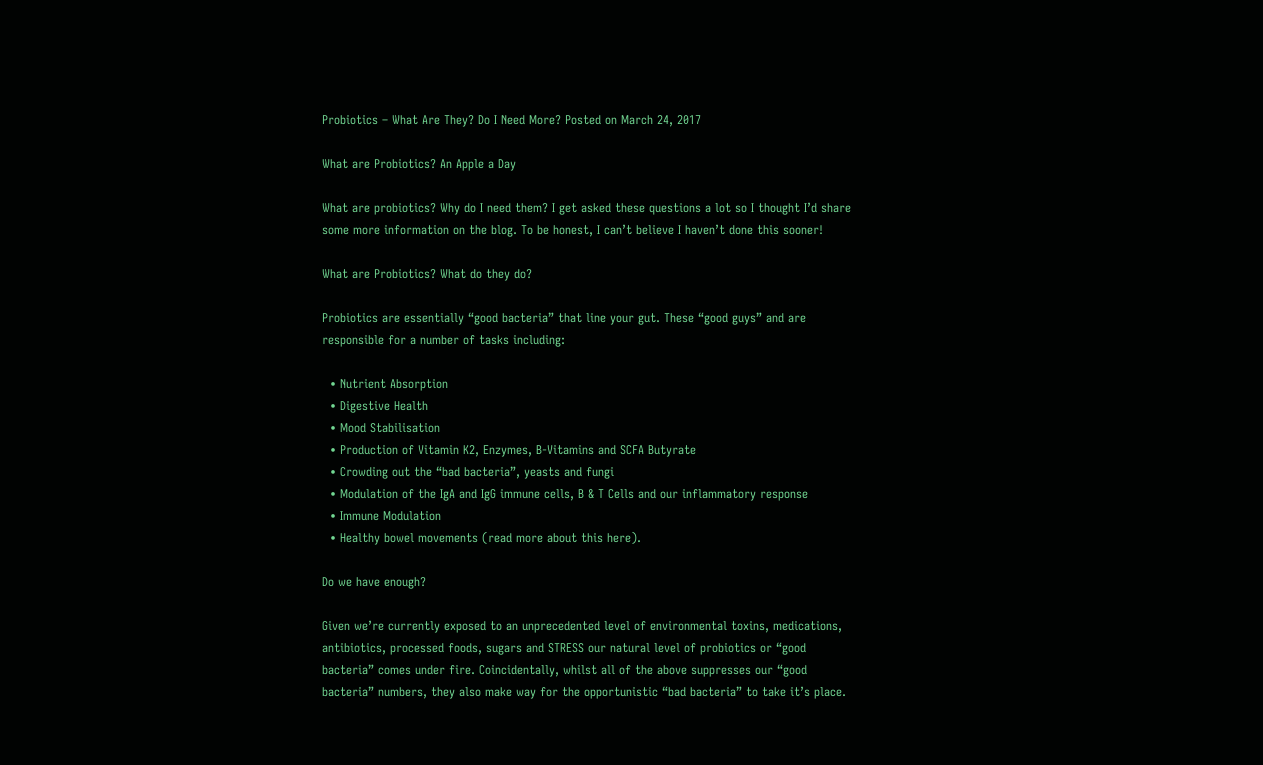Probiotics – What Are They? Do I Need More? Posted on March 24, 2017

What are Probiotics? An Apple a Day

What are probiotics? Why do I need them? I get asked these questions a lot so I thought I’d share some more information on the blog. To be honest, I can’t believe I haven’t done this sooner!

What are Probiotics? What do they do?

Probiotics are essentially “good bacteria” that line your gut. These “good guys” and are responsible for a number of tasks including:

  • Nutrient Absorption
  • Digestive Health
  • Mood Stabilisation
  • Production of Vitamin K2, Enzymes, B-Vitamins and SCFA Butyrate
  • Crowding out the “bad bacteria”, yeasts and fungi
  • Modulation of the IgA and IgG immune cells, B & T Cells and our inflammatory response
  • Immune Modulation
  • Healthy bowel movements (read more about this here).

Do we have enough?

Given we’re currently exposed to an unprecedented level of environmental toxins, medications, antibiotics, processed foods, sugars and STRESS our natural level of probiotics or “good bacteria” comes under fire. Coincidentally, whilst all of the above suppresses our “good bacteria” numbers, they also make way for the opportunistic “bad bacteria” to take it’s place.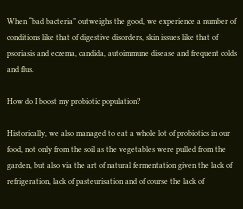When “bad bacteria” outweighs the good, we experience a number of conditions like that of digestive disorders, skin issues like that of psoriasis and eczema, candida, autoimmune disease and frequent colds and flus.

How do I boost my probiotic population?

Historically, we also managed to eat a whole lot of probiotics in our food, not only from the soil as the vegetables were pulled from the garden, but also via the art of natural fermentation given the lack of refrigeration, lack of pasteurisation and of course the lack of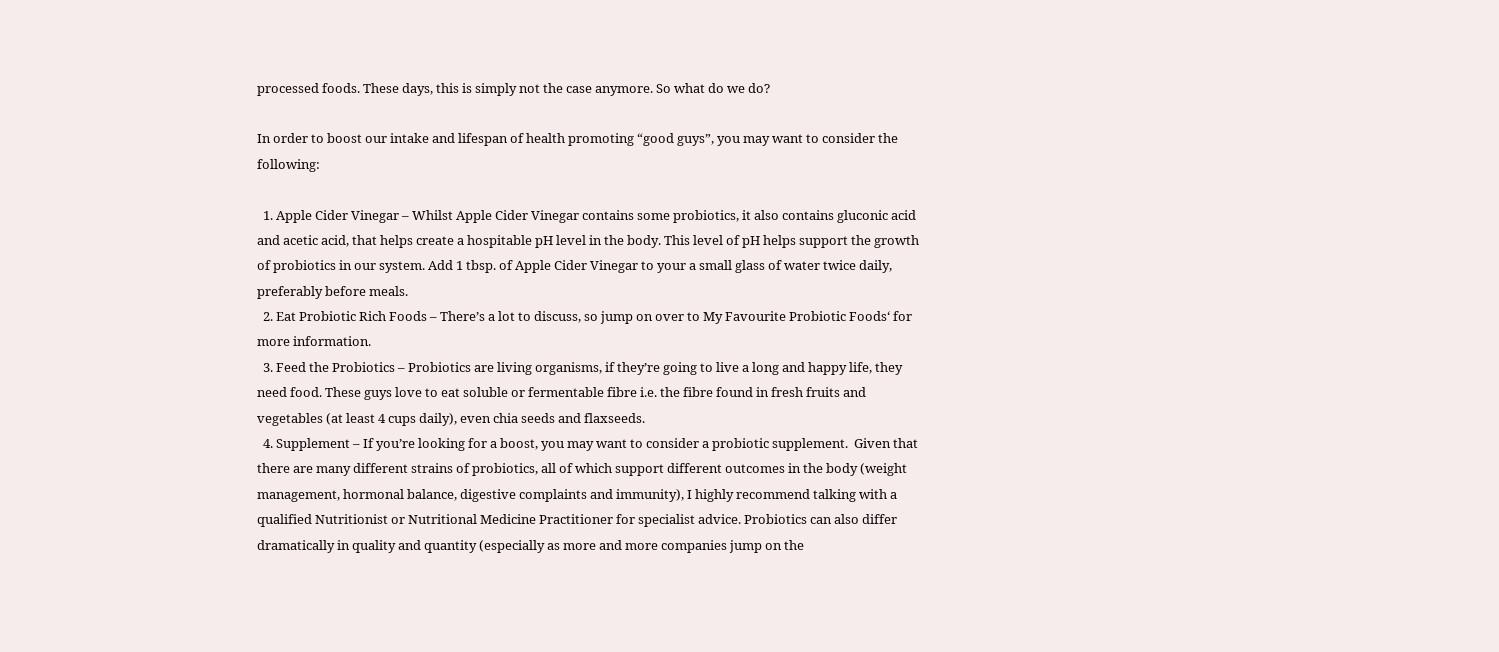processed foods. These days, this is simply not the case anymore. So what do we do?

In order to boost our intake and lifespan of health promoting “good guys”, you may want to consider the following:

  1. Apple Cider Vinegar – Whilst Apple Cider Vinegar contains some probiotics, it also contains gluconic acid and acetic acid, that helps create a hospitable pH level in the body. This level of pH helps support the growth of probiotics in our system. Add 1 tbsp. of Apple Cider Vinegar to your a small glass of water twice daily, preferably before meals.
  2. Eat Probiotic Rich Foods – There’s a lot to discuss, so jump on over to My Favourite Probiotic Foods‘ for more information.
  3. Feed the Probiotics – Probiotics are living organisms, if they’re going to live a long and happy life, they need food. These guys love to eat soluble or fermentable fibre i.e. the fibre found in fresh fruits and vegetables (at least 4 cups daily), even chia seeds and flaxseeds.
  4. Supplement – If you’re looking for a boost, you may want to consider a probiotic supplement.  Given that there are many different strains of probiotics, all of which support different outcomes in the body (weight management, hormonal balance, digestive complaints and immunity), I highly recommend talking with a qualified Nutritionist or Nutritional Medicine Practitioner for specialist advice. Probiotics can also differ dramatically in quality and quantity (especially as more and more companies jump on the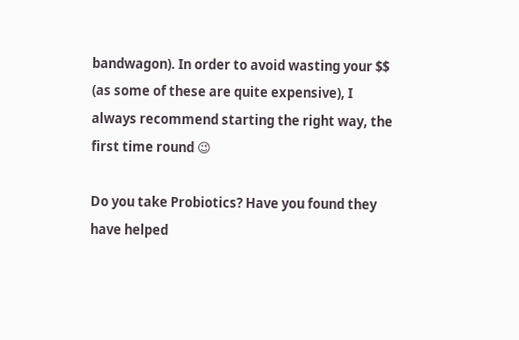bandwagon). In order to avoid wasting your $$ (as some of these are quite expensive), I always recommend starting the right way, the first time round 😉

Do you take Probiotics? Have you found they have helped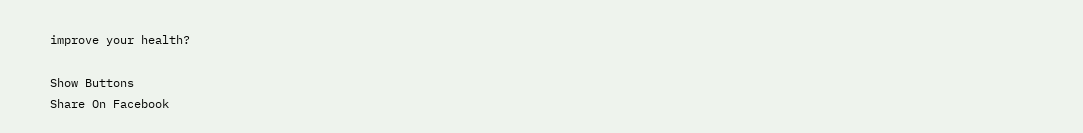improve your health?

Show Buttons
Share On Facebook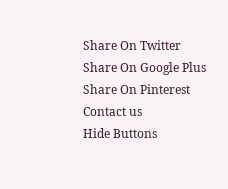Share On Twitter
Share On Google Plus
Share On Pinterest
Contact us
Hide Buttons